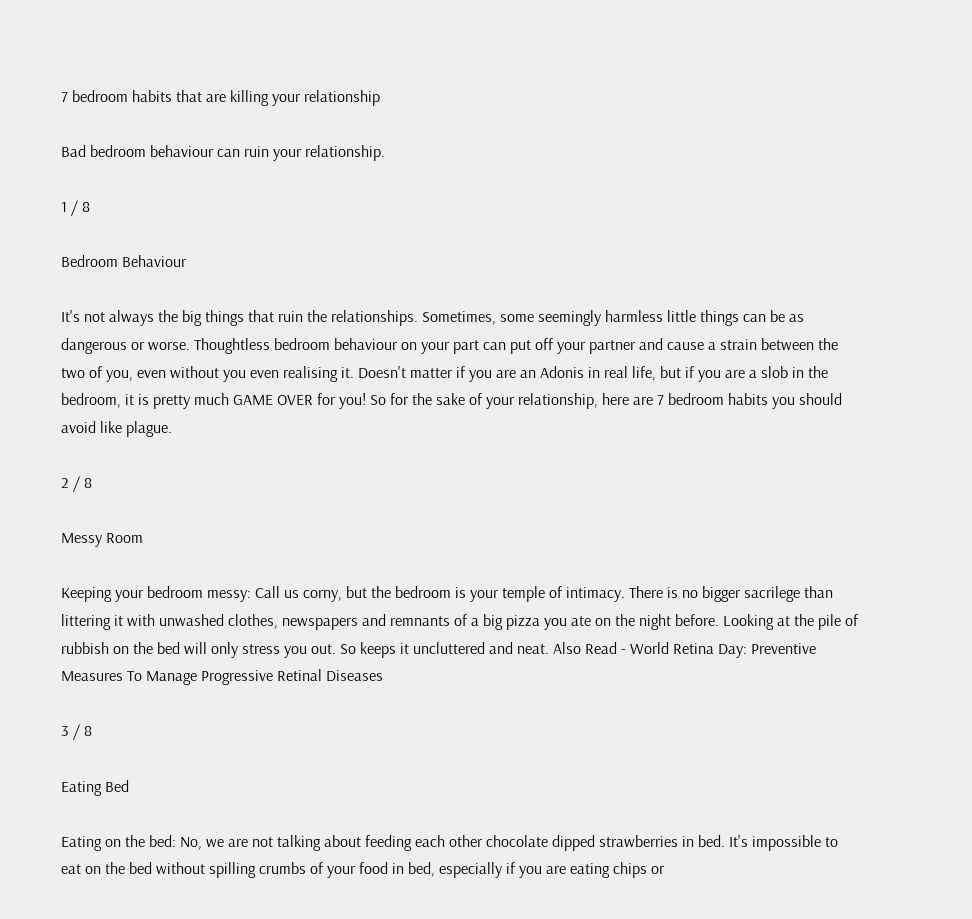7 bedroom habits that are killing your relationship

Bad bedroom behaviour can ruin your relationship.

1 / 8

Bedroom Behaviour

It's not always the big things that ruin the relationships. Sometimes, some seemingly harmless little things can be as dangerous or worse. Thoughtless bedroom behaviour on your part can put off your partner and cause a strain between the two of you, even without you even realising it. Doesn't matter if you are an Adonis in real life, but if you are a slob in the bedroom, it is pretty much GAME OVER for you! So for the sake of your relationship, here are 7 bedroom habits you should avoid like plague.

2 / 8

Messy Room

Keeping your bedroom messy: Call us corny, but the bedroom is your temple of intimacy. There is no bigger sacrilege than littering it with unwashed clothes, newspapers and remnants of a big pizza you ate on the night before. Looking at the pile of rubbish on the bed will only stress you out. So keeps it uncluttered and neat. Also Read - World Retina Day: Preventive Measures To Manage Progressive Retinal Diseases

3 / 8

Eating Bed

Eating on the bed: No, we are not talking about feeding each other chocolate dipped strawberries in bed. It's impossible to eat on the bed without spilling crumbs of your food in bed, especially if you are eating chips or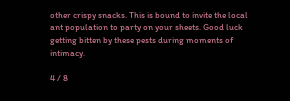other crispy snacks. This is bound to invite the local ant population to party on your sheets. Good luck getting bitten by these pests during moments of intimacy.

4 / 8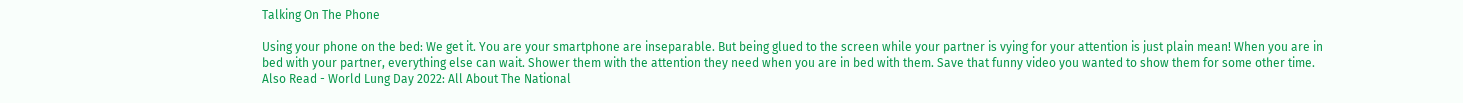Talking On The Phone

Using your phone on the bed: We get it. You are your smartphone are inseparable. But being glued to the screen while your partner is vying for your attention is just plain mean! When you are in bed with your partner, everything else can wait. Shower them with the attention they need when you are in bed with them. Save that funny video you wanted to show them for some other time.  Also Read - World Lung Day 2022: All About The National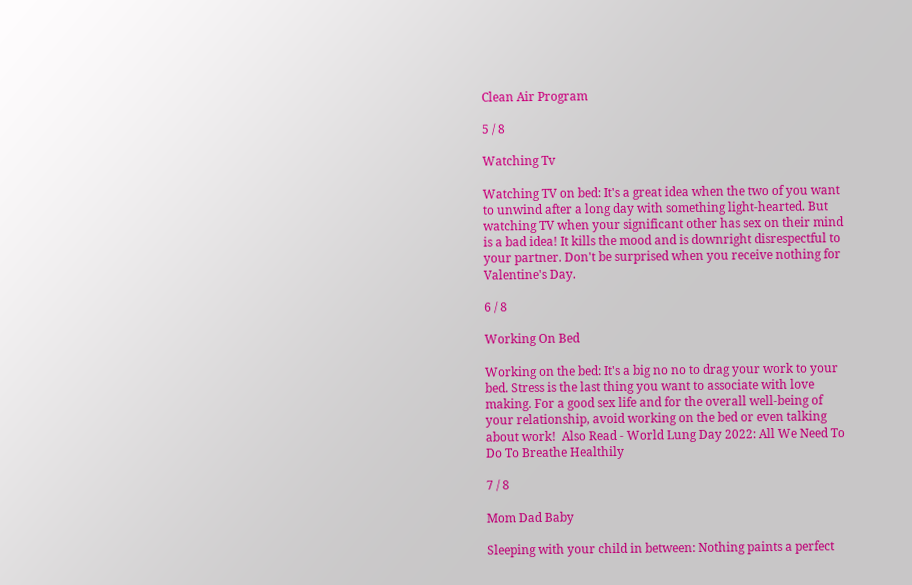Clean Air Program

5 / 8

Watching Tv

Watching TV on bed: It's a great idea when the two of you want to unwind after a long day with something light-hearted. But watching TV when your significant other has sex on their mind is a bad idea! It kills the mood and is downright disrespectful to your partner. Don't be surprised when you receive nothing for Valentine's Day.

6 / 8

Working On Bed

Working on the bed: It's a big no no to drag your work to your bed. Stress is the last thing you want to associate with love making. For a good sex life and for the overall well-being of your relationship, avoid working on the bed or even talking about work!  Also Read - World Lung Day 2022: All We Need To Do To Breathe Healthily

7 / 8

Mom Dad Baby

Sleeping with your child in between: Nothing paints a perfect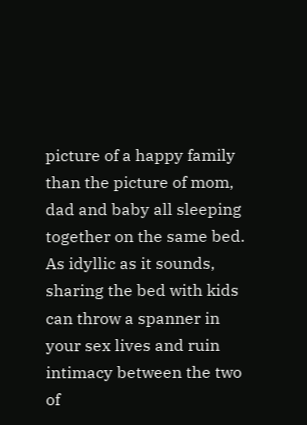picture of a happy family than the picture of mom, dad and baby all sleeping together on the same bed. As idyllic as it sounds, sharing the bed with kids can throw a spanner in your sex lives and ruin intimacy between the two of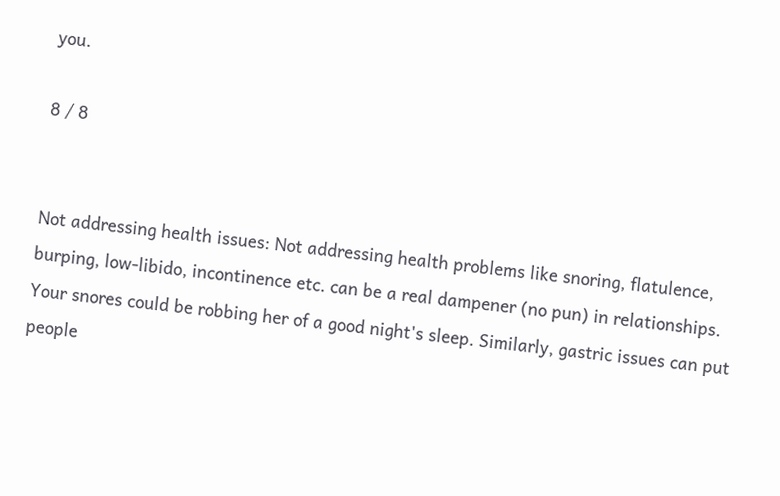you.

8 / 8


Not addressing health issues: Not addressing health problems like snoring, flatulence, burping, low-libido, incontinence etc. can be a real dampener (no pun) in relationships. Your snores could be robbing her of a good night's sleep. Similarly, gastric issues can put people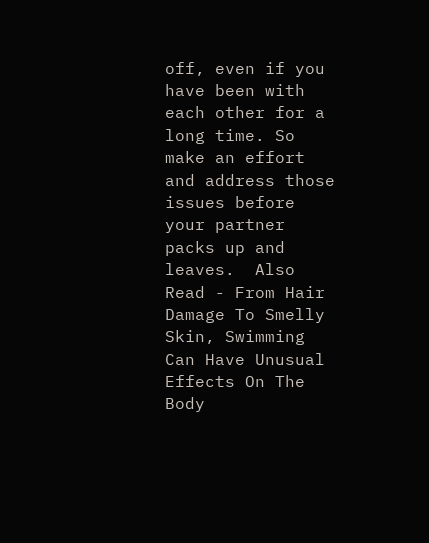off, even if you have been with each other for a long time. So make an effort and address those issues before your partner packs up and leaves.  Also Read - From Hair Damage To Smelly Skin, Swimming Can Have Unusual Effects On The Body